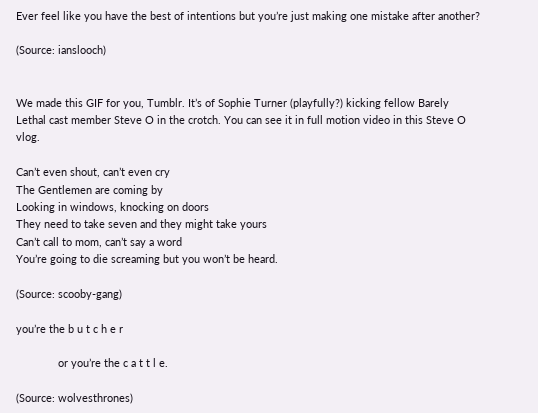Ever feel like you have the best of intentions but you’re just making one mistake after another?

(Source: ianslooch)


We made this GIF for you, Tumblr. It’s of Sophie Turner (playfully?) kicking fellow Barely Lethal cast member Steve O in the crotch. You can see it in full motion video in this Steve O vlog.

Can’t even shout, can’t even cry
The Gentlemen are coming by
Looking in windows, knocking on doors
They need to take seven and they might take yours
Can’t call to mom, can’t say a word
You’re going to die screaming but you won’t be heard.

(Source: scooby-gang)

you’re the b u t c h e r

              or you’re the c a t t l e.

(Source: wolvesthrones)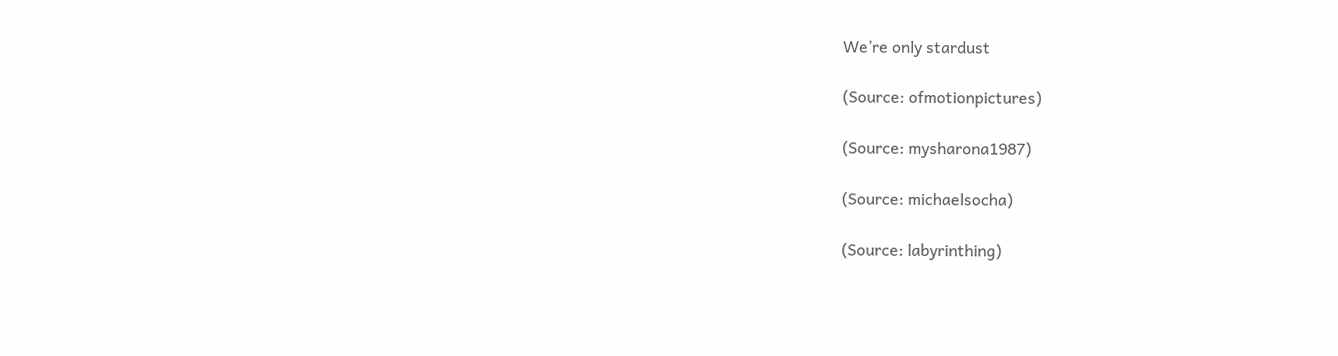We’re only stardust

(Source: ofmotionpictures)

(Source: mysharona1987)

(Source: michaelsocha)

(Source: labyrinthing)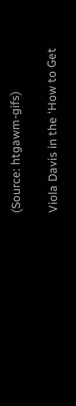(Source: htgawm-gifs)

Viola Davis in the ‘How to Get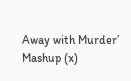Away with Murder’ Mashup (x)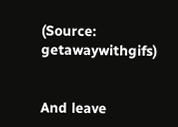(Source: getawaywithgifs)


And leave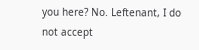you here? No. Leftenant, I do not accept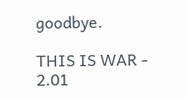goodbye.

THIS IS WAR - 2.01